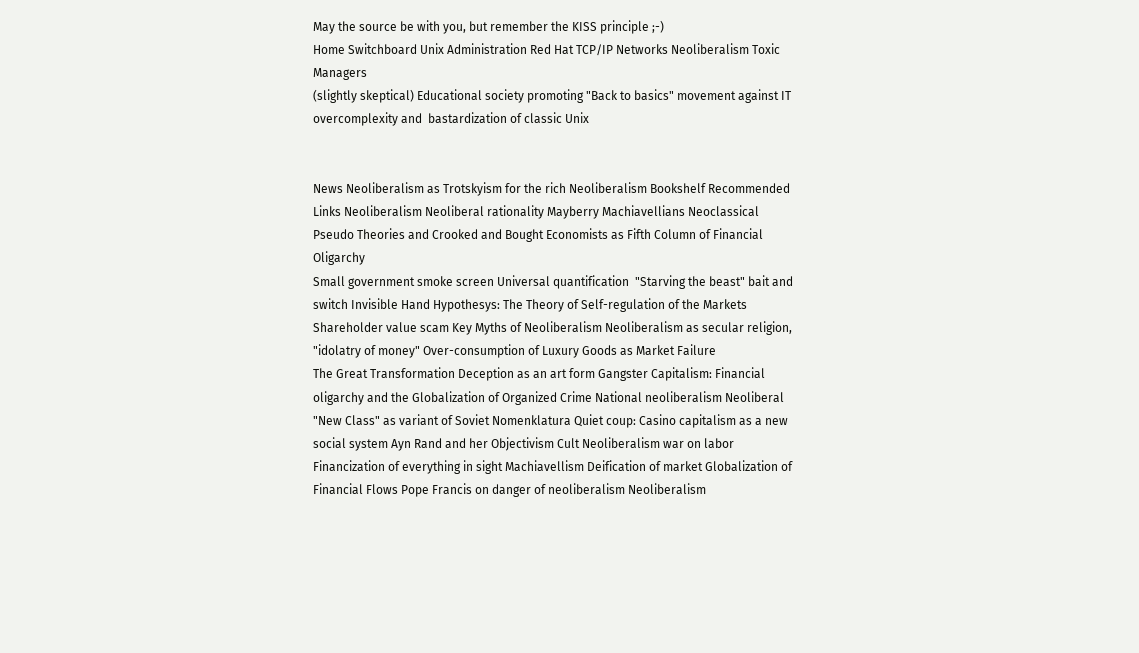May the source be with you, but remember the KISS principle ;-)
Home Switchboard Unix Administration Red Hat TCP/IP Networks Neoliberalism Toxic Managers
(slightly skeptical) Educational society promoting "Back to basics" movement against IT overcomplexity and  bastardization of classic Unix


News Neoliberalism as Trotskyism for the rich Neoliberalism Bookshelf Recommended Links Neoliberalism Neoliberal rationality Mayberry Machiavellians Neoclassical Pseudo Theories and Crooked and Bought Economists as Fifth Column of Financial Oligarchy
Small government smoke screen Universal quantification  "Starving the beast" bait and switch Invisible Hand Hypothesys: The Theory of Self-regulation of the Markets Shareholder value scam Key Myths of Neoliberalism Neoliberalism as secular religion, "idolatry of money" Over-consumption of Luxury Goods as Market Failure
The Great Transformation Deception as an art form Gangster Capitalism: Financial oligarchy and the Globalization of Organized Crime National neoliberalism Neoliberal "New Class" as variant of Soviet Nomenklatura Quiet coup: Casino capitalism as a new social system Ayn Rand and her Objectivism Cult Neoliberalism war on labor
Financization of everything in sight Machiavellism Deification of market Globalization of Financial Flows Pope Francis on danger of neoliberalism Neoliberalism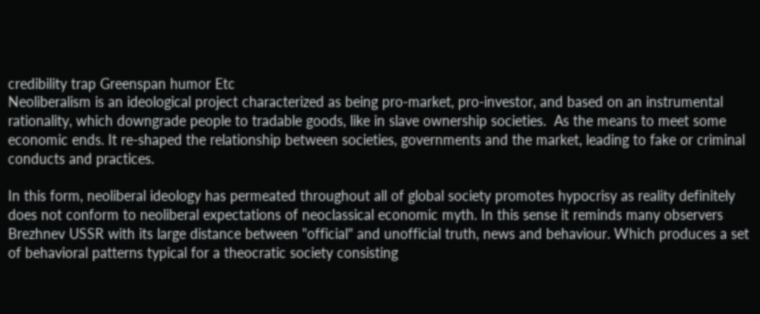credibility trap Greenspan humor Etc
Neoliberalism is an ideological project characterized as being pro-market, pro-investor, and based on an instrumental rationality, which downgrade people to tradable goods, like in slave ownership societies.  As the means to meet some economic ends. It re-shaped the relationship between societies, governments and the market, leading to fake or criminal conducts and practices.

In this form, neoliberal ideology has permeated throughout all of global society promotes hypocrisy as reality definitely does not conform to neoliberal expectations of neoclassical economic myth. In this sense it reminds many observers Brezhnev USSR with its large distance between "official" and unofficial truth, news and behaviour. Which produces a set of behavioral patterns typical for a theocratic society consisting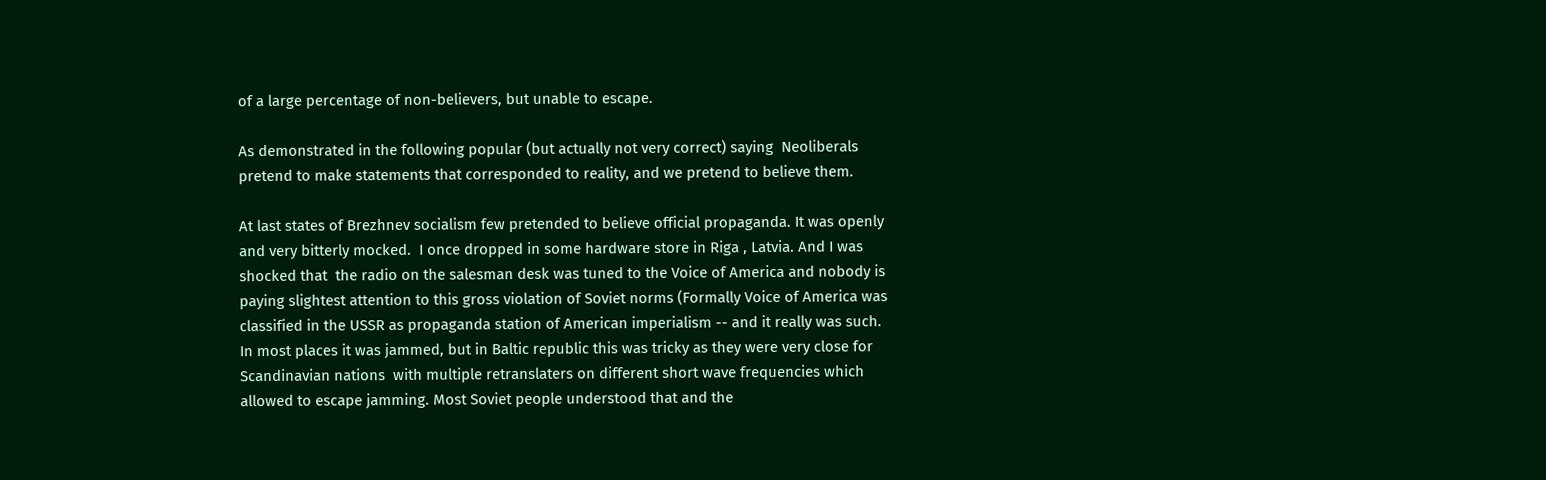of a large percentage of non-believers, but unable to escape.

As demonstrated in the following popular (but actually not very correct) saying  Neoliberals pretend to make statements that corresponded to reality, and we pretend to believe them.

At last states of Brezhnev socialism few pretended to believe official propaganda. It was openly and very bitterly mocked.  I once dropped in some hardware store in Riga , Latvia. And I was shocked that  the radio on the salesman desk was tuned to the Voice of America and nobody is paying slightest attention to this gross violation of Soviet norms (Formally Voice of America was classified in the USSR as propaganda station of American imperialism -- and it really was such. In most places it was jammed, but in Baltic republic this was tricky as they were very close for Scandinavian nations  with multiple retranslaters on different short wave frequencies which allowed to escape jamming. Most Soviet people understood that and the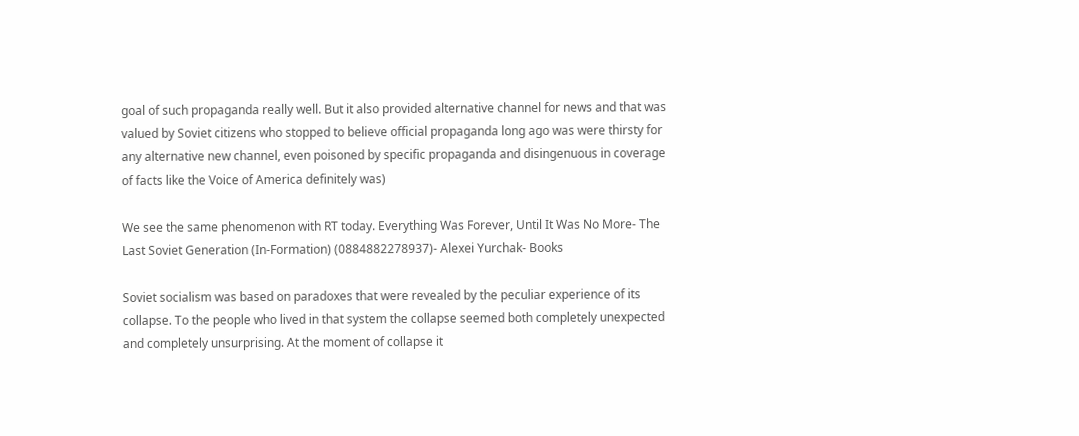goal of such propaganda really well. But it also provided alternative channel for news and that was valued by Soviet citizens who stopped to believe official propaganda long ago was were thirsty for any alternative new channel, even poisoned by specific propaganda and disingenuous in coverage of facts like the Voice of America definitely was)

We see the same phenomenon with RT today. Everything Was Forever, Until It Was No More- The Last Soviet Generation (In-Formation) (0884882278937)- Alexei Yurchak- Books

Soviet socialism was based on paradoxes that were revealed by the peculiar experience of its collapse. To the people who lived in that system the collapse seemed both completely unexpected and completely unsurprising. At the moment of collapse it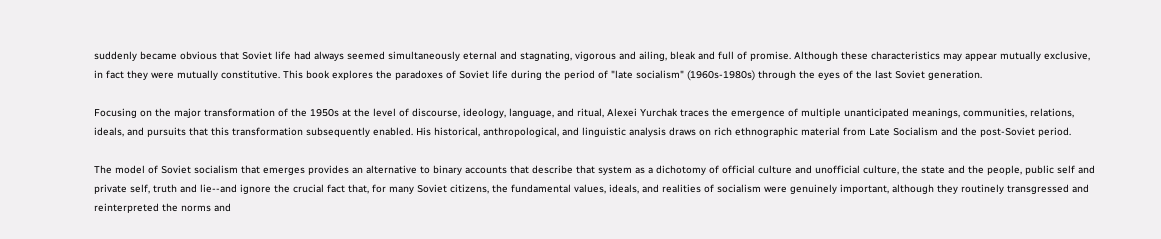suddenly became obvious that Soviet life had always seemed simultaneously eternal and stagnating, vigorous and ailing, bleak and full of promise. Although these characteristics may appear mutually exclusive, in fact they were mutually constitutive. This book explores the paradoxes of Soviet life during the period of "late socialism" (1960s-1980s) through the eyes of the last Soviet generation.

Focusing on the major transformation of the 1950s at the level of discourse, ideology, language, and ritual, Alexei Yurchak traces the emergence of multiple unanticipated meanings, communities, relations, ideals, and pursuits that this transformation subsequently enabled. His historical, anthropological, and linguistic analysis draws on rich ethnographic material from Late Socialism and the post-Soviet period.

The model of Soviet socialism that emerges provides an alternative to binary accounts that describe that system as a dichotomy of official culture and unofficial culture, the state and the people, public self and private self, truth and lie--and ignore the crucial fact that, for many Soviet citizens, the fundamental values, ideals, and realities of socialism were genuinely important, although they routinely transgressed and reinterpreted the norms and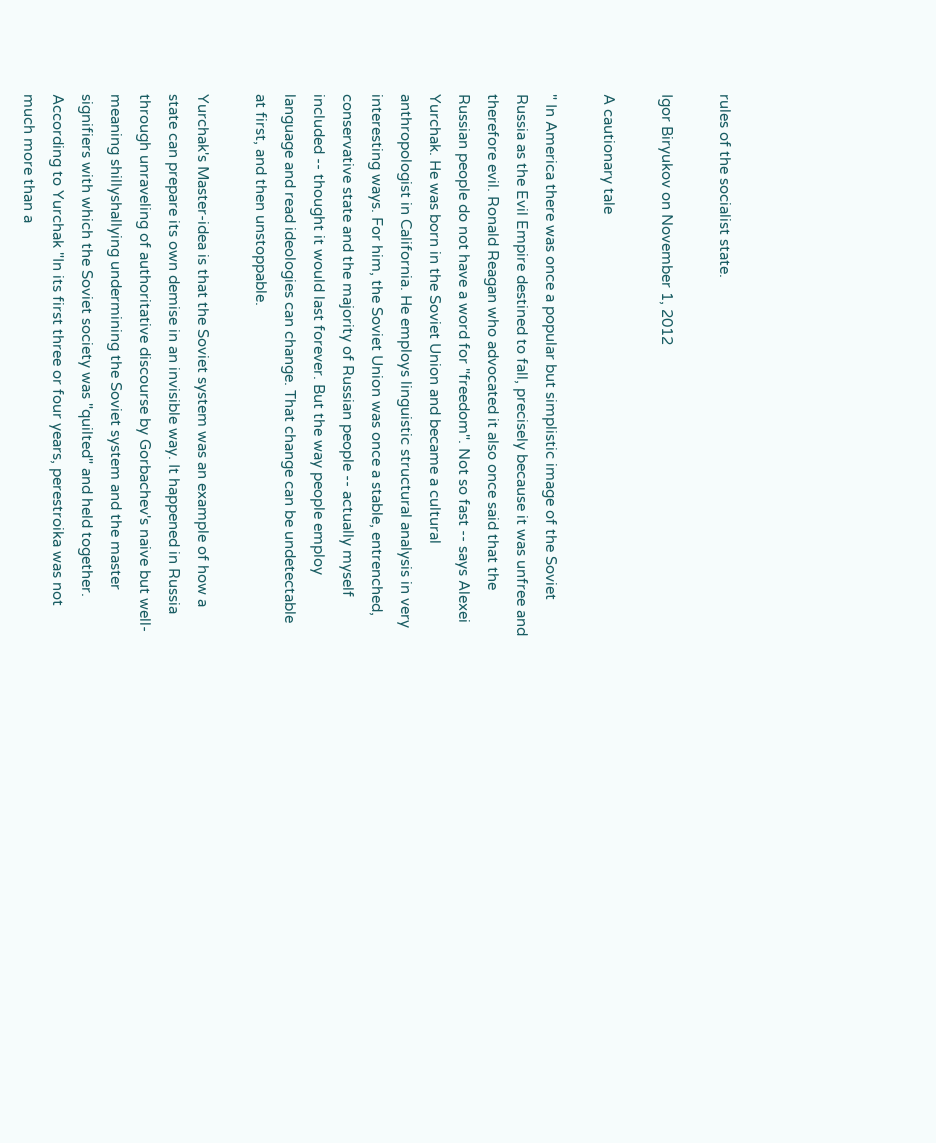rules of the socialist state.

Igor Biryukov on November 1, 2012

A cautionary tale

" In America there was once a popular but simplistic image of the Soviet Russia as the Evil Empire destined to fall, precisely because it was unfree and therefore evil. Ronald Reagan who advocated it also once said that the Russian people do not have a word for "freedom". Not so fast -- says Alexei Yurchak. He was born in the Soviet Union and became a cultural anthropologist in California. He employs linguistic structural analysis in very interesting ways. For him, the Soviet Union was once a stable, entrenched, conservative state and the majority of Russian people -- actually myself included -- thought it would last forever. But the way people employ language and read ideologies can change. That change can be undetectable at first, and then unstoppable.

Yurchak's Master-idea is that the Soviet system was an example of how a state can prepare its own demise in an invisible way. It happened in Russia through unraveling of authoritative discourse by Gorbachev's naive but well-meaning shillyshallying undermining the Soviet system and the master signifiers with which the Soviet society was "quilted" and held together. According to Yurchak "In its first three or four years, perestroika was not much more than a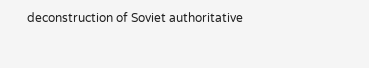deconstruction of Soviet authoritative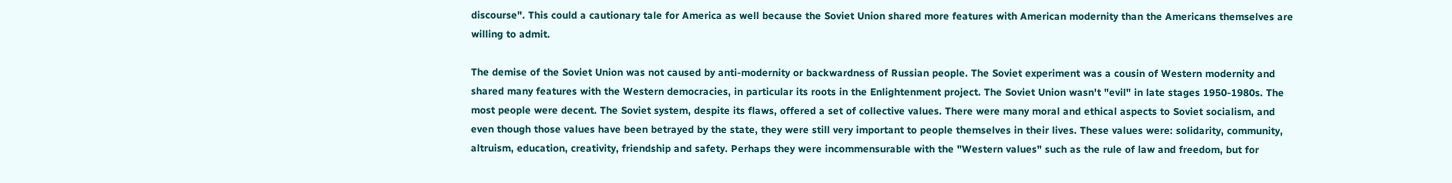discourse". This could a cautionary tale for America as well because the Soviet Union shared more features with American modernity than the Americans themselves are willing to admit.

The demise of the Soviet Union was not caused by anti-modernity or backwardness of Russian people. The Soviet experiment was a cousin of Western modernity and shared many features with the Western democracies, in particular its roots in the Enlightenment project. The Soviet Union wasn't "evil" in late stages 1950-1980s. The most people were decent. The Soviet system, despite its flaws, offered a set of collective values. There were many moral and ethical aspects to Soviet socialism, and even though those values have been betrayed by the state, they were still very important to people themselves in their lives. These values were: solidarity, community, altruism, education, creativity, friendship and safety. Perhaps they were incommensurable with the "Western values" such as the rule of law and freedom, but for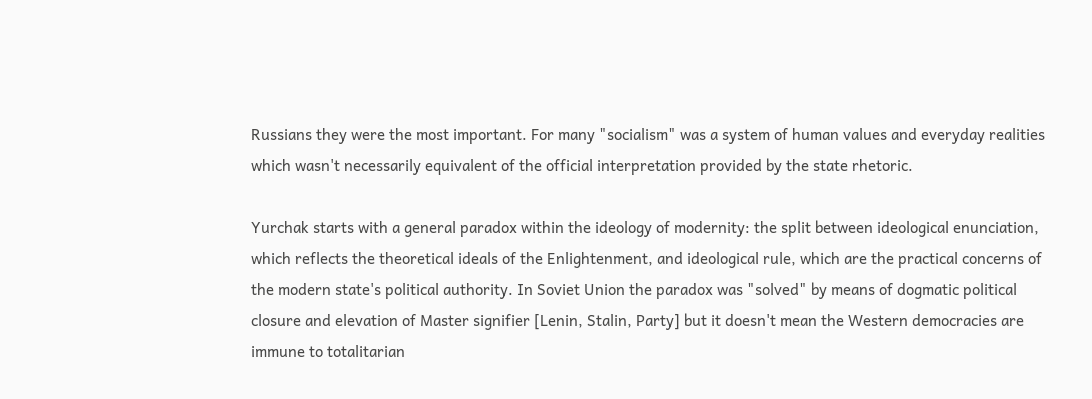Russians they were the most important. For many "socialism" was a system of human values and everyday realities which wasn't necessarily equivalent of the official interpretation provided by the state rhetoric.

Yurchak starts with a general paradox within the ideology of modernity: the split between ideological enunciation, which reflects the theoretical ideals of the Enlightenment, and ideological rule, which are the practical concerns of the modern state's political authority. In Soviet Union the paradox was "solved" by means of dogmatic political closure and elevation of Master signifier [Lenin, Stalin, Party] but it doesn't mean the Western democracies are immune to totalitarian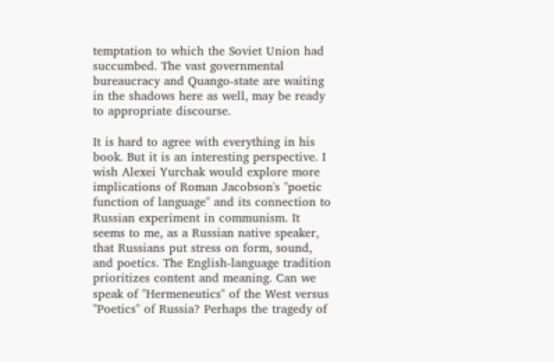temptation to which the Soviet Union had succumbed. The vast governmental bureaucracy and Quango-state are waiting in the shadows here as well, may be ready to appropriate discourse.

It is hard to agree with everything in his book. But it is an interesting perspective. I wish Alexei Yurchak would explore more implications of Roman Jacobson's "poetic function of language" and its connection to Russian experiment in communism. It seems to me, as a Russian native speaker, that Russians put stress on form, sound, and poetics. The English-language tradition prioritizes content and meaning. Can we speak of "Hermeneutics" of the West versus "Poetics" of Russia? Perhaps the tragedy of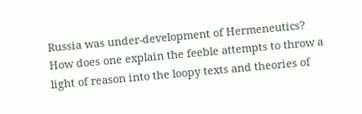Russia was under-development of Hermeneutics? How does one explain the feeble attempts to throw a light of reason into the loopy texts and theories of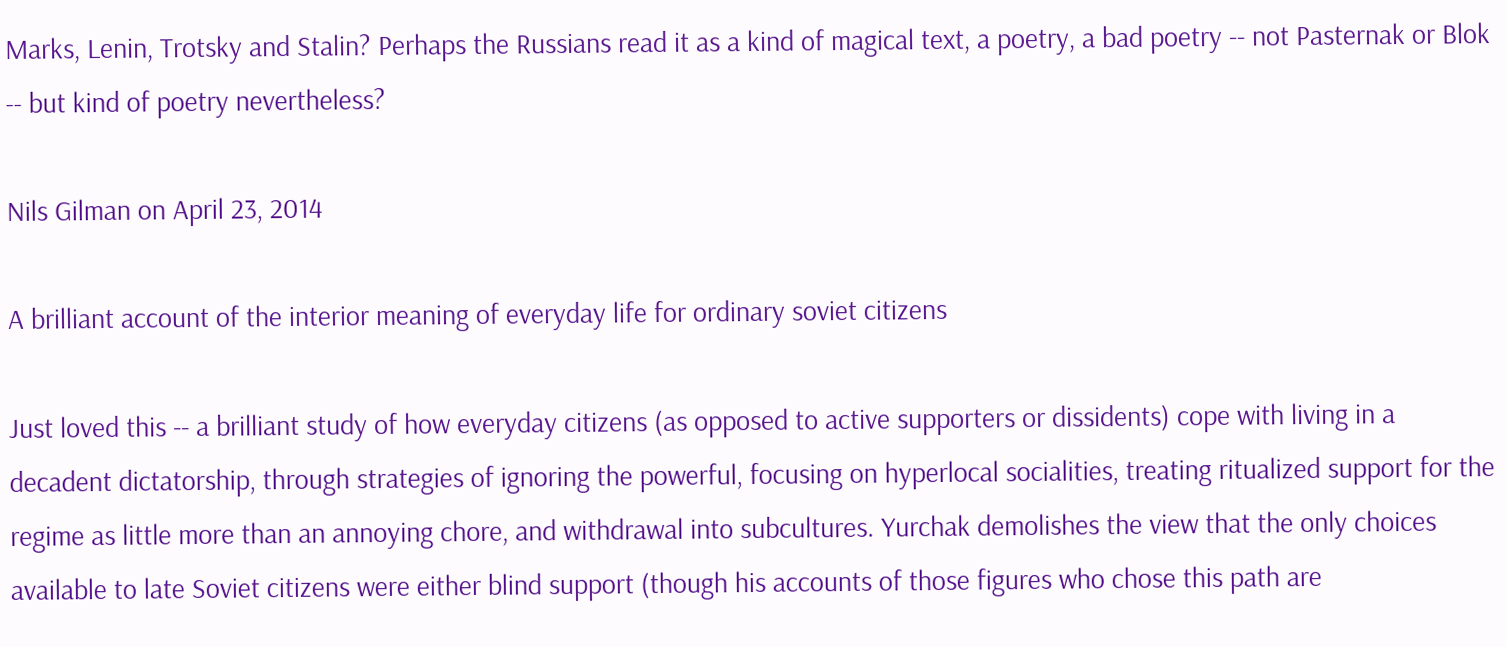Marks, Lenin, Trotsky and Stalin? Perhaps the Russians read it as a kind of magical text, a poetry, a bad poetry -- not Pasternak or Blok -- but kind of poetry nevertheless?

Nils Gilman on April 23, 2014

A brilliant account of the interior meaning of everyday life for ordinary soviet citizens

Just loved this -- a brilliant study of how everyday citizens (as opposed to active supporters or dissidents) cope with living in a decadent dictatorship, through strategies of ignoring the powerful, focusing on hyperlocal socialities, treating ritualized support for the regime as little more than an annoying chore, and withdrawal into subcultures. Yurchak demolishes the view that the only choices available to late Soviet citizens were either blind support (though his accounts of those figures who chose this path are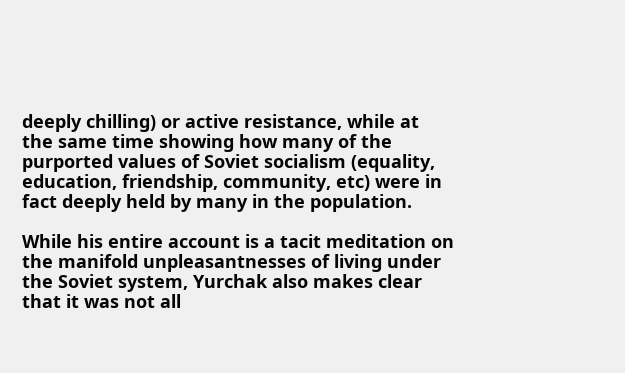deeply chilling) or active resistance, while at the same time showing how many of the purported values of Soviet socialism (equality, education, friendship, community, etc) were in fact deeply held by many in the population.

While his entire account is a tacit meditation on the manifold unpleasantnesses of living under the Soviet system, Yurchak also makes clear that it was not all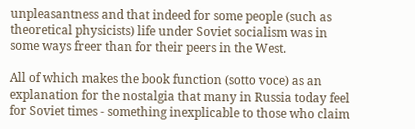unpleasantness and that indeed for some people (such as theoretical physicists) life under Soviet socialism was in some ways freer than for their peers in the West.

All of which makes the book function (sotto voce) as an explanation for the nostalgia that many in Russia today feel for Soviet times - something inexplicable to those who claim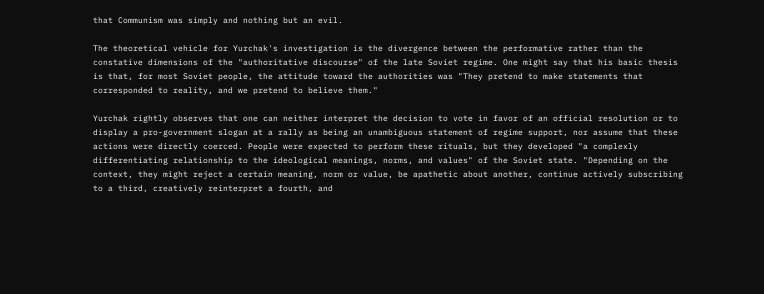that Communism was simply and nothing but an evil.

The theoretical vehicle for Yurchak's investigation is the divergence between the performative rather than the constative dimensions of the "authoritative discourse" of the late Soviet regime. One might say that his basic thesis is that, for most Soviet people, the attitude toward the authorities was "They pretend to make statements that corresponded to reality, and we pretend to believe them."

Yurchak rightly observes that one can neither interpret the decision to vote in favor of an official resolution or to display a pro-government slogan at a rally as being an unambiguous statement of regime support, nor assume that these actions were directly coerced. People were expected to perform these rituals, but they developed "a complexly differentiating relationship to the ideological meanings, norms, and values" of the Soviet state. "Depending on the context, they might reject a certain meaning, norm or value, be apathetic about another, continue actively subscribing to a third, creatively reinterpret a fourth, and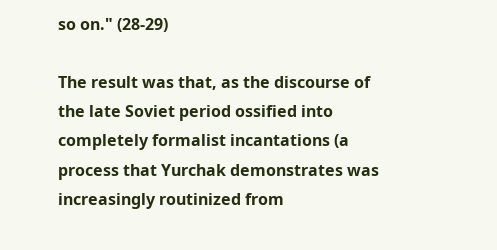so on." (28-29)

The result was that, as the discourse of the late Soviet period ossified into completely formalist incantations (a process that Yurchak demonstrates was increasingly routinized from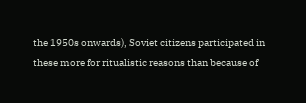the 1950s onwards), Soviet citizens participated in these more for ritualistic reasons than because of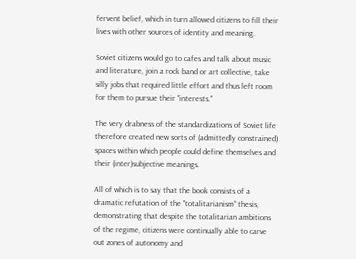fervent belief, which in turn allowed citizens to fill their lives with other sources of identity and meaning.

Soviet citizens would go to cafes and talk about music and literature, join a rock band or art collective, take silly jobs that required little effort and thus left room for them to pursue their "interests."

The very drabness of the standardizations of Soviet life therefore created new sorts of (admittedly constrained) spaces within which people could define themselves and their (inter)subjective meanings.

All of which is to say that the book consists of a dramatic refutation of the "totalitarianism" thesis, demonstrating that despite the totalitarian ambitions of the regime, citizens were continually able to carve out zones of autonomy and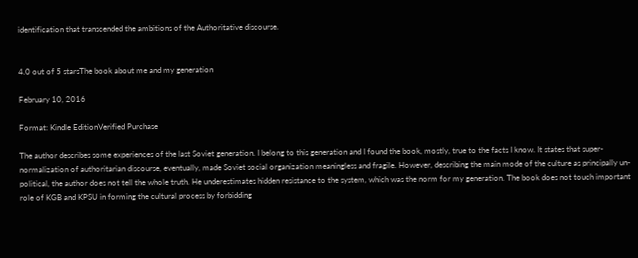identification that transcended the ambitions of the Authoritative discourse.


4.0 out of 5 starsThe book about me and my generation

February 10, 2016

Format: Kindle EditionVerified Purchase

The author describes some experiences of the last Soviet generation. I belong to this generation and I found the book, mostly, true to the facts I know. It states that super-normalization of authoritarian discourse, eventually, made Soviet social organization meaningless and fragile. However, describing the main mode of the culture as principally un-political, the author does not tell the whole truth. He underestimates hidden resistance to the system, which was the norm for my generation. The book does not touch important role of KGB and KPSU in forming the cultural process by forbidding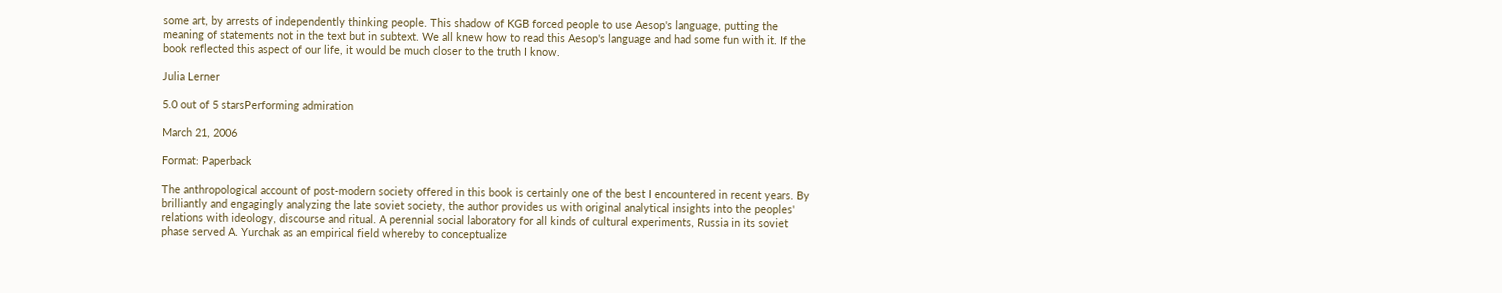some art, by arrests of independently thinking people. This shadow of KGB forced people to use Aesop's language, putting the meaning of statements not in the text but in subtext. We all knew how to read this Aesop's language and had some fun with it. If the book reflected this aspect of our life, it would be much closer to the truth I know.

Julia Lerner

5.0 out of 5 starsPerforming admiration

March 21, 2006

Format: Paperback

The anthropological account of post-modern society offered in this book is certainly one of the best I encountered in recent years. By brilliantly and engagingly analyzing the late soviet society, the author provides us with original analytical insights into the peoples' relations with ideology, discourse and ritual. A perennial social laboratory for all kinds of cultural experiments, Russia in its soviet phase served A. Yurchak as an empirical field whereby to conceptualize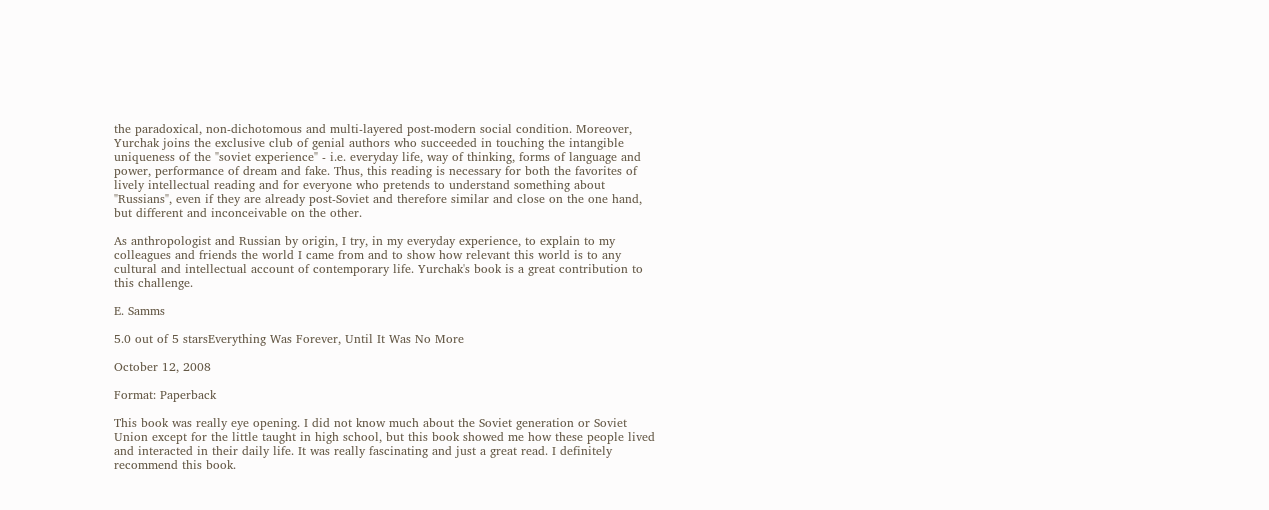the paradoxical, non-dichotomous and multi-layered post-modern social condition. Moreover, Yurchak joins the exclusive club of genial authors who succeeded in touching the intangible uniqueness of the "soviet experience" - i.e. everyday life, way of thinking, forms of language and power, performance of dream and fake. Thus, this reading is necessary for both the favorites of lively intellectual reading and for everyone who pretends to understand something about "Russians", even if they are already post-Soviet and therefore similar and close on the one hand, but different and inconceivable on the other.

As anthropologist and Russian by origin, I try, in my everyday experience, to explain to my colleagues and friends the world I came from and to show how relevant this world is to any cultural and intellectual account of contemporary life. Yurchak's book is a great contribution to this challenge.

E. Samms

5.0 out of 5 starsEverything Was Forever, Until It Was No More

October 12, 2008

Format: Paperback

This book was really eye opening. I did not know much about the Soviet generation or Soviet Union except for the little taught in high school, but this book showed me how these people lived and interacted in their daily life. It was really fascinating and just a great read. I definitely recommend this book.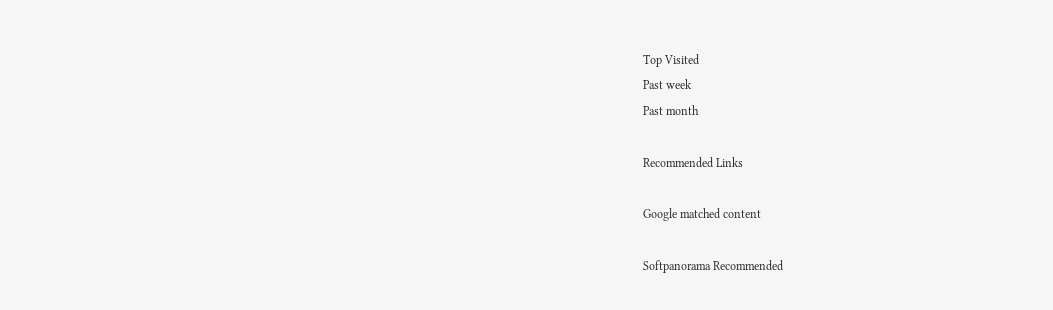Top Visited
Past week
Past month

Recommended Links

Google matched content

Softpanorama Recommended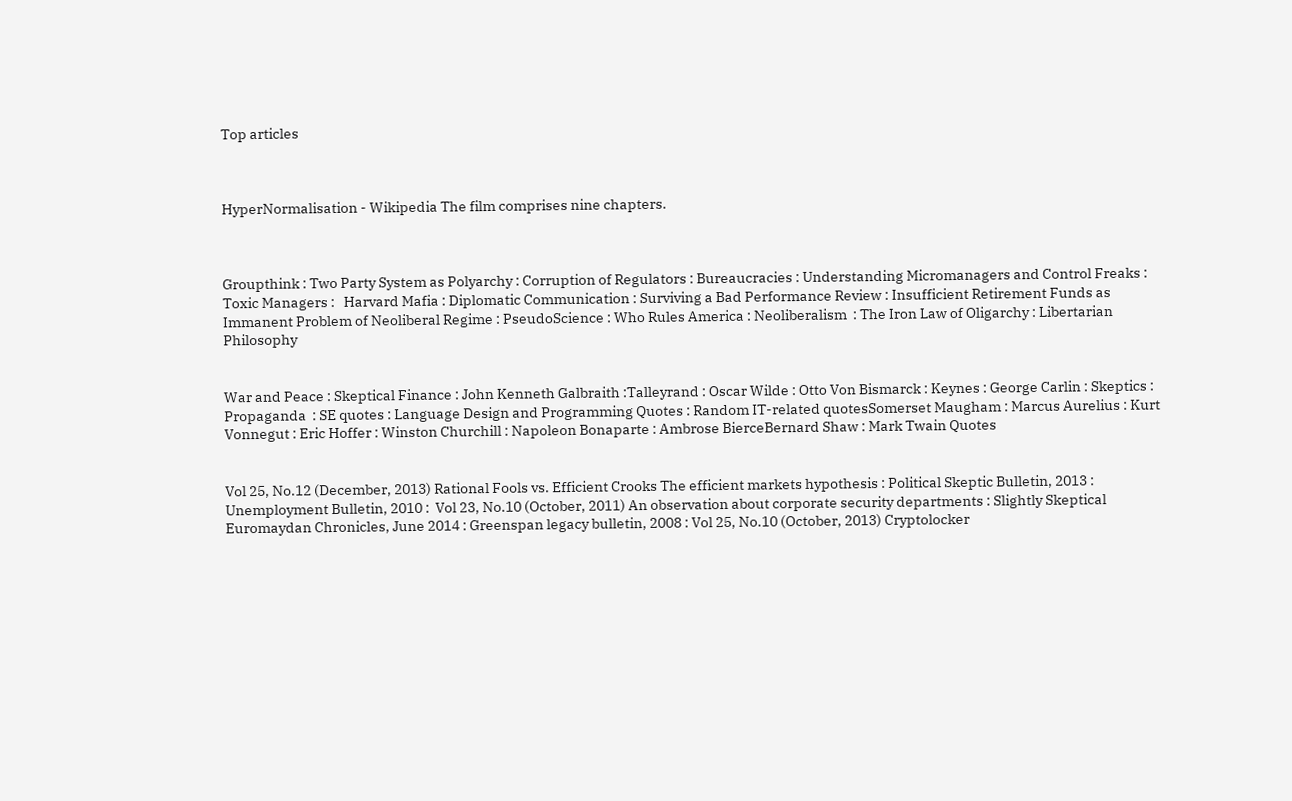Top articles



HyperNormalisation - Wikipedia The film comprises nine chapters.



Groupthink : Two Party System as Polyarchy : Corruption of Regulators : Bureaucracies : Understanding Micromanagers and Control Freaks : Toxic Managers :   Harvard Mafia : Diplomatic Communication : Surviving a Bad Performance Review : Insufficient Retirement Funds as Immanent Problem of Neoliberal Regime : PseudoScience : Who Rules America : Neoliberalism  : The Iron Law of Oligarchy : Libertarian Philosophy


War and Peace : Skeptical Finance : John Kenneth Galbraith :Talleyrand : Oscar Wilde : Otto Von Bismarck : Keynes : George Carlin : Skeptics : Propaganda  : SE quotes : Language Design and Programming Quotes : Random IT-related quotesSomerset Maugham : Marcus Aurelius : Kurt Vonnegut : Eric Hoffer : Winston Churchill : Napoleon Bonaparte : Ambrose BierceBernard Shaw : Mark Twain Quotes


Vol 25, No.12 (December, 2013) Rational Fools vs. Efficient Crooks The efficient markets hypothesis : Political Skeptic Bulletin, 2013 : Unemployment Bulletin, 2010 :  Vol 23, No.10 (October, 2011) An observation about corporate security departments : Slightly Skeptical Euromaydan Chronicles, June 2014 : Greenspan legacy bulletin, 2008 : Vol 25, No.10 (October, 2013) Cryptolocker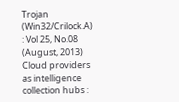Trojan (Win32/Crilock.A) : Vol 25, No.08 (August, 2013) Cloud providers as intelligence collection hubs :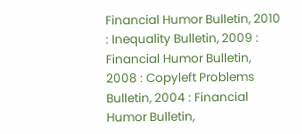Financial Humor Bulletin, 2010 : Inequality Bulletin, 2009 : Financial Humor Bulletin, 2008 : Copyleft Problems Bulletin, 2004 : Financial Humor Bulletin,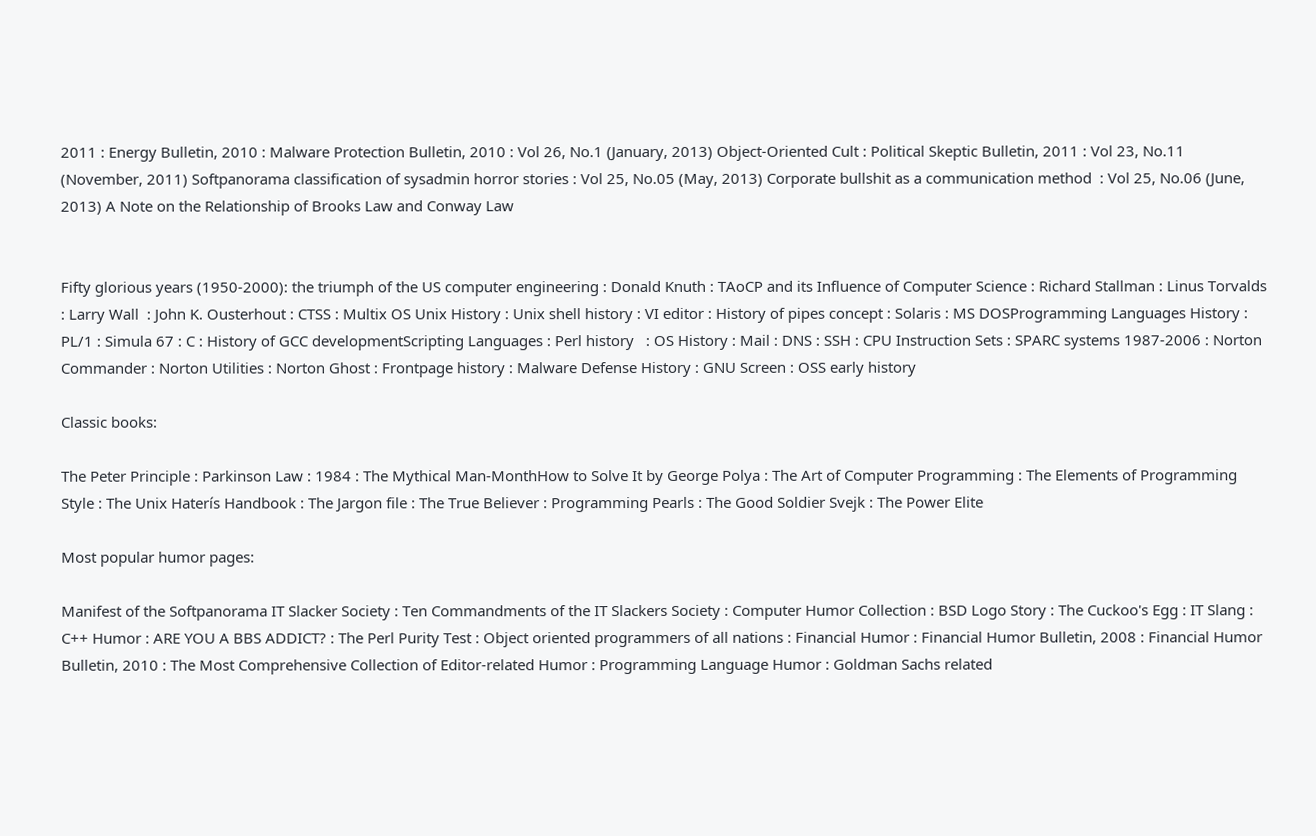2011 : Energy Bulletin, 2010 : Malware Protection Bulletin, 2010 : Vol 26, No.1 (January, 2013) Object-Oriented Cult : Political Skeptic Bulletin, 2011 : Vol 23, No.11 (November, 2011) Softpanorama classification of sysadmin horror stories : Vol 25, No.05 (May, 2013) Corporate bullshit as a communication method  : Vol 25, No.06 (June, 2013) A Note on the Relationship of Brooks Law and Conway Law


Fifty glorious years (1950-2000): the triumph of the US computer engineering : Donald Knuth : TAoCP and its Influence of Computer Science : Richard Stallman : Linus Torvalds  : Larry Wall  : John K. Ousterhout : CTSS : Multix OS Unix History : Unix shell history : VI editor : History of pipes concept : Solaris : MS DOSProgramming Languages History : PL/1 : Simula 67 : C : History of GCC developmentScripting Languages : Perl history   : OS History : Mail : DNS : SSH : CPU Instruction Sets : SPARC systems 1987-2006 : Norton Commander : Norton Utilities : Norton Ghost : Frontpage history : Malware Defense History : GNU Screen : OSS early history

Classic books:

The Peter Principle : Parkinson Law : 1984 : The Mythical Man-MonthHow to Solve It by George Polya : The Art of Computer Programming : The Elements of Programming Style : The Unix Haterís Handbook : The Jargon file : The True Believer : Programming Pearls : The Good Soldier Svejk : The Power Elite

Most popular humor pages:

Manifest of the Softpanorama IT Slacker Society : Ten Commandments of the IT Slackers Society : Computer Humor Collection : BSD Logo Story : The Cuckoo's Egg : IT Slang : C++ Humor : ARE YOU A BBS ADDICT? : The Perl Purity Test : Object oriented programmers of all nations : Financial Humor : Financial Humor Bulletin, 2008 : Financial Humor Bulletin, 2010 : The Most Comprehensive Collection of Editor-related Humor : Programming Language Humor : Goldman Sachs related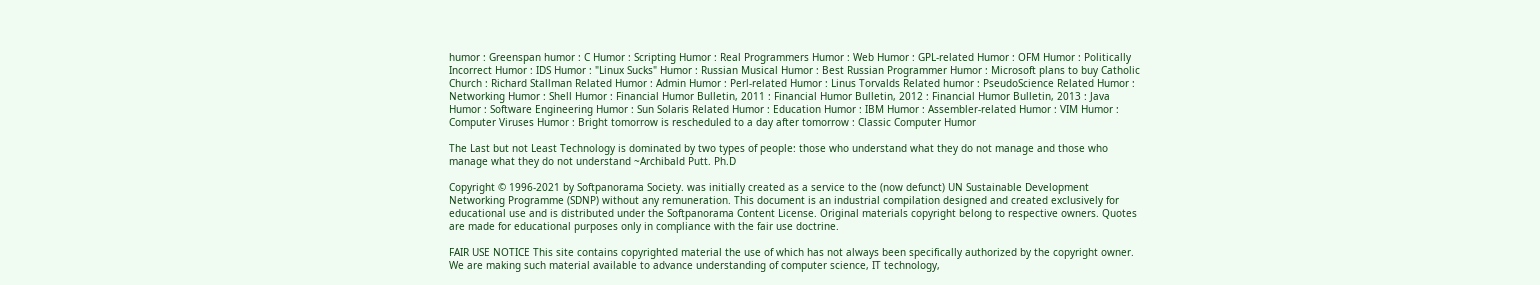humor : Greenspan humor : C Humor : Scripting Humor : Real Programmers Humor : Web Humor : GPL-related Humor : OFM Humor : Politically Incorrect Humor : IDS Humor : "Linux Sucks" Humor : Russian Musical Humor : Best Russian Programmer Humor : Microsoft plans to buy Catholic Church : Richard Stallman Related Humor : Admin Humor : Perl-related Humor : Linus Torvalds Related humor : PseudoScience Related Humor : Networking Humor : Shell Humor : Financial Humor Bulletin, 2011 : Financial Humor Bulletin, 2012 : Financial Humor Bulletin, 2013 : Java Humor : Software Engineering Humor : Sun Solaris Related Humor : Education Humor : IBM Humor : Assembler-related Humor : VIM Humor : Computer Viruses Humor : Bright tomorrow is rescheduled to a day after tomorrow : Classic Computer Humor

The Last but not Least Technology is dominated by two types of people: those who understand what they do not manage and those who manage what they do not understand ~Archibald Putt. Ph.D

Copyright © 1996-2021 by Softpanorama Society. was initially created as a service to the (now defunct) UN Sustainable Development Networking Programme (SDNP) without any remuneration. This document is an industrial compilation designed and created exclusively for educational use and is distributed under the Softpanorama Content License. Original materials copyright belong to respective owners. Quotes are made for educational purposes only in compliance with the fair use doctrine.

FAIR USE NOTICE This site contains copyrighted material the use of which has not always been specifically authorized by the copyright owner. We are making such material available to advance understanding of computer science, IT technology,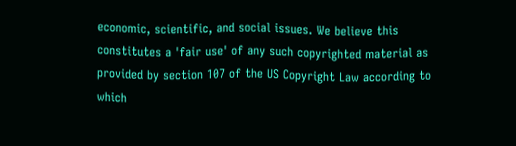economic, scientific, and social issues. We believe this constitutes a 'fair use' of any such copyrighted material as provided by section 107 of the US Copyright Law according to which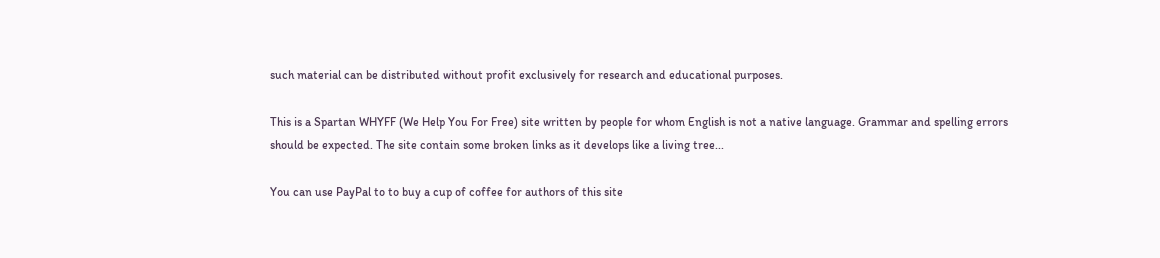such material can be distributed without profit exclusively for research and educational purposes.

This is a Spartan WHYFF (We Help You For Free) site written by people for whom English is not a native language. Grammar and spelling errors should be expected. The site contain some broken links as it develops like a living tree...

You can use PayPal to to buy a cup of coffee for authors of this site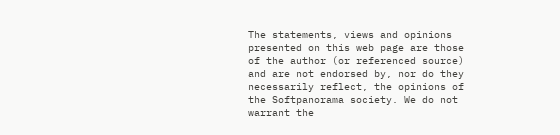The statements, views and opinions presented on this web page are those of the author (or referenced source) and are not endorsed by, nor do they necessarily reflect, the opinions of the Softpanorama society. We do not warrant the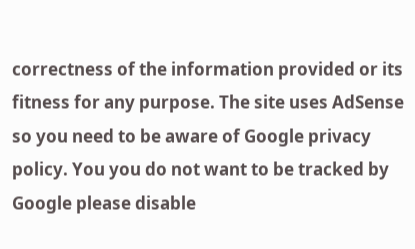correctness of the information provided or its fitness for any purpose. The site uses AdSense so you need to be aware of Google privacy policy. You you do not want to be tracked by Google please disable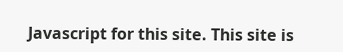Javascript for this site. This site is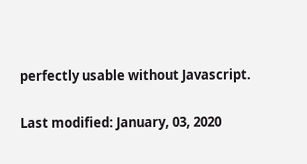perfectly usable without Javascript.

Last modified: January, 03, 2020